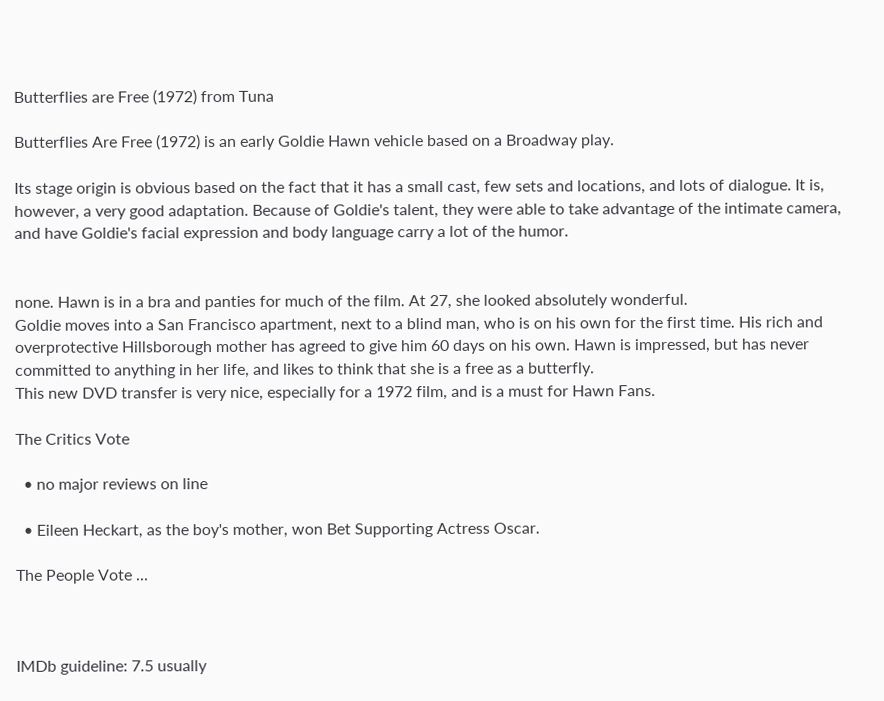Butterflies are Free (1972) from Tuna

Butterflies Are Free (1972) is an early Goldie Hawn vehicle based on a Broadway play.

Its stage origin is obvious based on the fact that it has a small cast, few sets and locations, and lots of dialogue. It is, however, a very good adaptation. Because of Goldie's talent, they were able to take advantage of the intimate camera, and have Goldie's facial expression and body language carry a lot of the humor.


none. Hawn is in a bra and panties for much of the film. At 27, she looked absolutely wonderful.
Goldie moves into a San Francisco apartment, next to a blind man, who is on his own for the first time. His rich and overprotective Hillsborough mother has agreed to give him 60 days on his own. Hawn is impressed, but has never committed to anything in her life, and likes to think that she is a free as a butterfly.
This new DVD transfer is very nice, especially for a 1972 film, and is a must for Hawn Fans.

The Critics Vote

  • no major reviews on line

  • Eileen Heckart, as the boy's mother, won Bet Supporting Actress Oscar.

The People Vote ...



IMDb guideline: 7.5 usually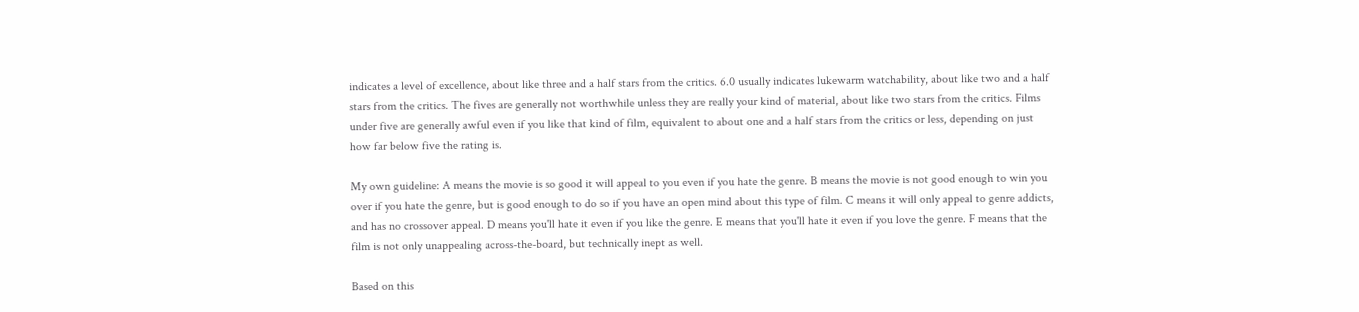indicates a level of excellence, about like three and a half stars from the critics. 6.0 usually indicates lukewarm watchability, about like two and a half stars from the critics. The fives are generally not worthwhile unless they are really your kind of material, about like two stars from the critics. Films under five are generally awful even if you like that kind of film, equivalent to about one and a half stars from the critics or less, depending on just how far below five the rating is.

My own guideline: A means the movie is so good it will appeal to you even if you hate the genre. B means the movie is not good enough to win you over if you hate the genre, but is good enough to do so if you have an open mind about this type of film. C means it will only appeal to genre addicts, and has no crossover appeal. D means you'll hate it even if you like the genre. E means that you'll hate it even if you love the genre. F means that the film is not only unappealing across-the-board, but technically inept as well.

Based on this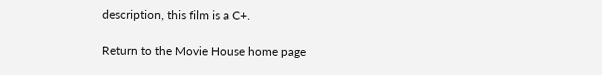description, this film is a C+.

Return to the Movie House home page